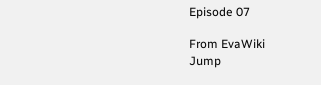Episode 07

From EvaWiki
Jump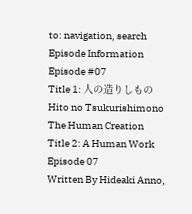to: navigation, search
Episode Information
Episode #07
Title 1: 人の造りしもの
Hito no Tsukurishimono
The Human Creation
Title 2: A Human Work
Episode 07
Written By Hideaki Anno,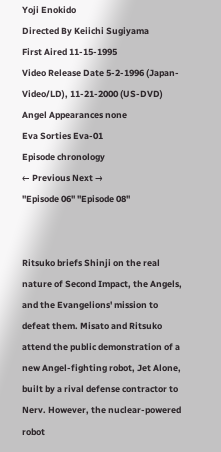Yoji Enokido
Directed By Keiichi Sugiyama
First Aired 11-15-1995
Video Release Date 5-2-1996 (Japan-Video/LD), 11-21-2000 (US-DVD)
Angel Appearances none
Eva Sorties Eva-01
Episode chronology
← Previous Next →
"Episode 06" "Episode 08"


Ritsuko briefs Shinji on the real nature of Second Impact, the Angels, and the Evangelions' mission to defeat them. Misato and Ritsuko attend the public demonstration of a new Angel-fighting robot, Jet Alone, built by a rival defense contractor to Nerv. However, the nuclear-powered robot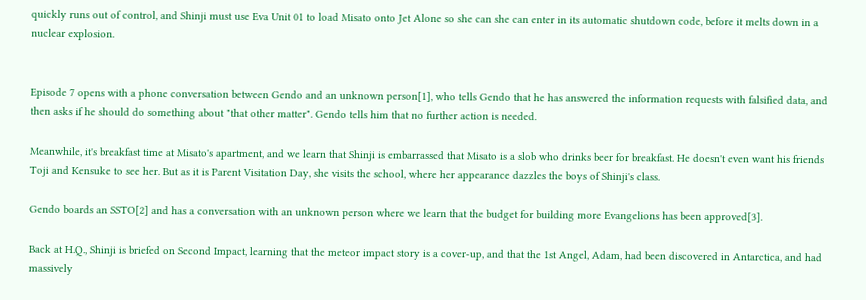quickly runs out of control, and Shinji must use Eva Unit 01 to load Misato onto Jet Alone so she can she can enter in its automatic shutdown code, before it melts down in a nuclear explosion.


Episode 7 opens with a phone conversation between Gendo and an unknown person[1], who tells Gendo that he has answered the information requests with falsified data, and then asks if he should do something about "that other matter". Gendo tells him that no further action is needed.

Meanwhile, it's breakfast time at Misato's apartment, and we learn that Shinji is embarrassed that Misato is a slob who drinks beer for breakfast. He doesn't even want his friends Toji and Kensuke to see her. But as it is Parent Visitation Day, she visits the school, where her appearance dazzles the boys of Shinji's class.

Gendo boards an SSTO[2] and has a conversation with an unknown person where we learn that the budget for building more Evangelions has been approved[3].

Back at H.Q., Shinji is briefed on Second Impact, learning that the meteor impact story is a cover-up, and that the 1st Angel, Adam, had been discovered in Antarctica, and had massively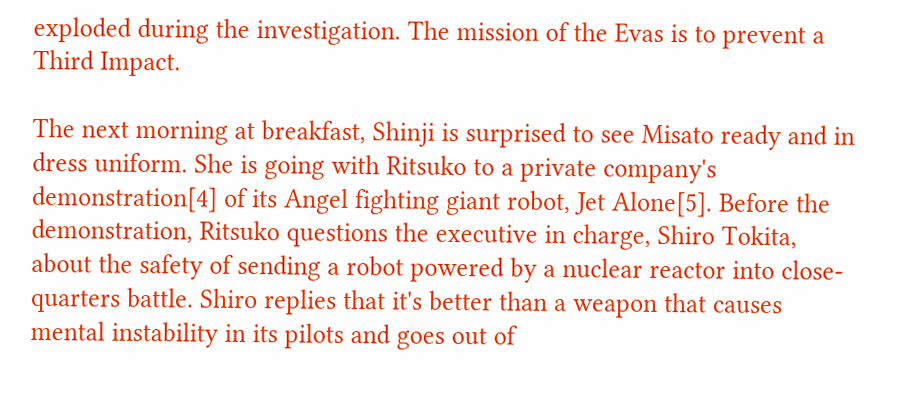exploded during the investigation. The mission of the Evas is to prevent a Third Impact.

The next morning at breakfast, Shinji is surprised to see Misato ready and in dress uniform. She is going with Ritsuko to a private company's demonstration[4] of its Angel fighting giant robot, Jet Alone[5]. Before the demonstration, Ritsuko questions the executive in charge, Shiro Tokita, about the safety of sending a robot powered by a nuclear reactor into close-quarters battle. Shiro replies that it's better than a weapon that causes mental instability in its pilots and goes out of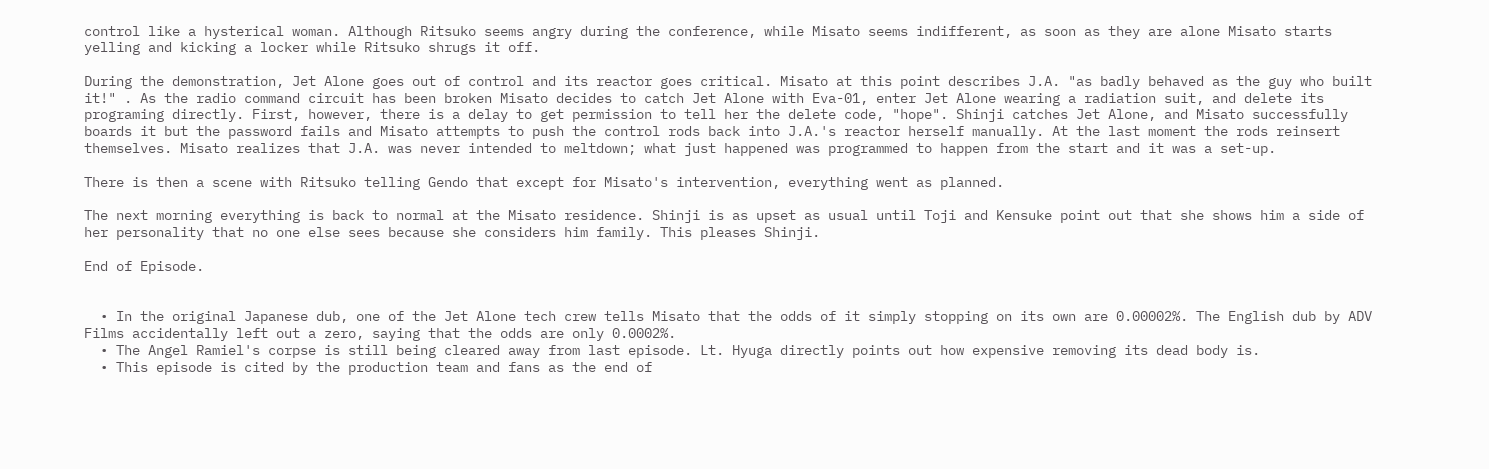control like a hysterical woman. Although Ritsuko seems angry during the conference, while Misato seems indifferent, as soon as they are alone Misato starts yelling and kicking a locker while Ritsuko shrugs it off.

During the demonstration, Jet Alone goes out of control and its reactor goes critical. Misato at this point describes J.A. "as badly behaved as the guy who built it!" . As the radio command circuit has been broken Misato decides to catch Jet Alone with Eva-01, enter Jet Alone wearing a radiation suit, and delete its programing directly. First, however, there is a delay to get permission to tell her the delete code, "hope". Shinji catches Jet Alone, and Misato successfully boards it but the password fails and Misato attempts to push the control rods back into J.A.'s reactor herself manually. At the last moment the rods reinsert themselves. Misato realizes that J.A. was never intended to meltdown; what just happened was programmed to happen from the start and it was a set-up.

There is then a scene with Ritsuko telling Gendo that except for Misato's intervention, everything went as planned.

The next morning everything is back to normal at the Misato residence. Shinji is as upset as usual until Toji and Kensuke point out that she shows him a side of her personality that no one else sees because she considers him family. This pleases Shinji.

End of Episode.


  • In the original Japanese dub, one of the Jet Alone tech crew tells Misato that the odds of it simply stopping on its own are 0.00002%. The English dub by ADV Films accidentally left out a zero, saying that the odds are only 0.0002%.
  • The Angel Ramiel's corpse is still being cleared away from last episode. Lt. Hyuga directly points out how expensive removing its dead body is.
  • This episode is cited by the production team and fans as the end of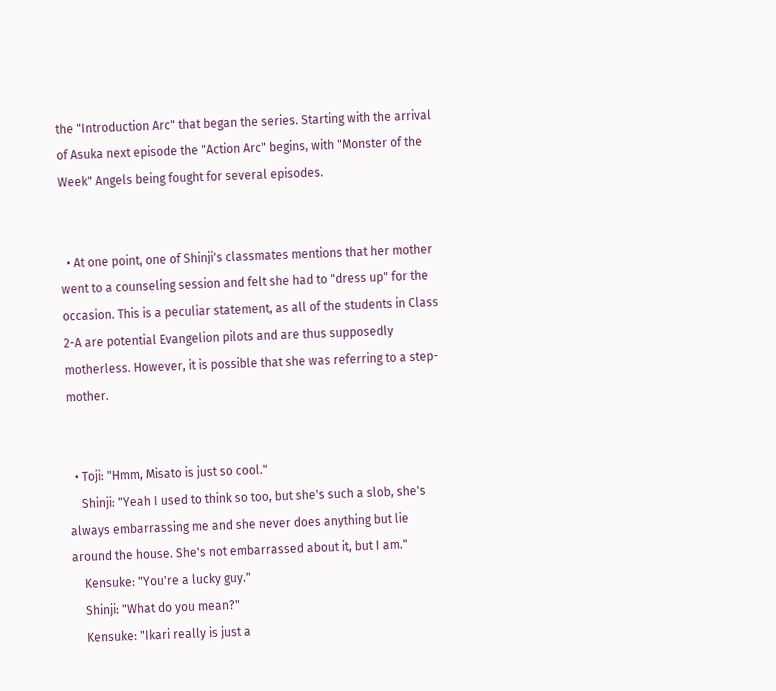the "Introduction Arc" that began the series. Starting with the arrival of Asuka next episode the "Action Arc" begins, with "Monster of the Week" Angels being fought for several episodes.


  • At one point, one of Shinji's classmates mentions that her mother went to a counseling session and felt she had to "dress up" for the occasion. This is a peculiar statement, as all of the students in Class 2-A are potential Evangelion pilots and are thus supposedly motherless. However, it is possible that she was referring to a step-mother.


  • Toji: "Hmm, Misato is just so cool."
    Shinji: "Yeah I used to think so too, but she's such a slob, she's always embarrassing me and she never does anything but lie around the house. She's not embarrassed about it, but I am."
    Kensuke: "You're a lucky guy."
    Shinji: "What do you mean?"
    Kensuke: "Ikari really is just a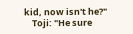kid, now isn't he?"
    Toji: "He sure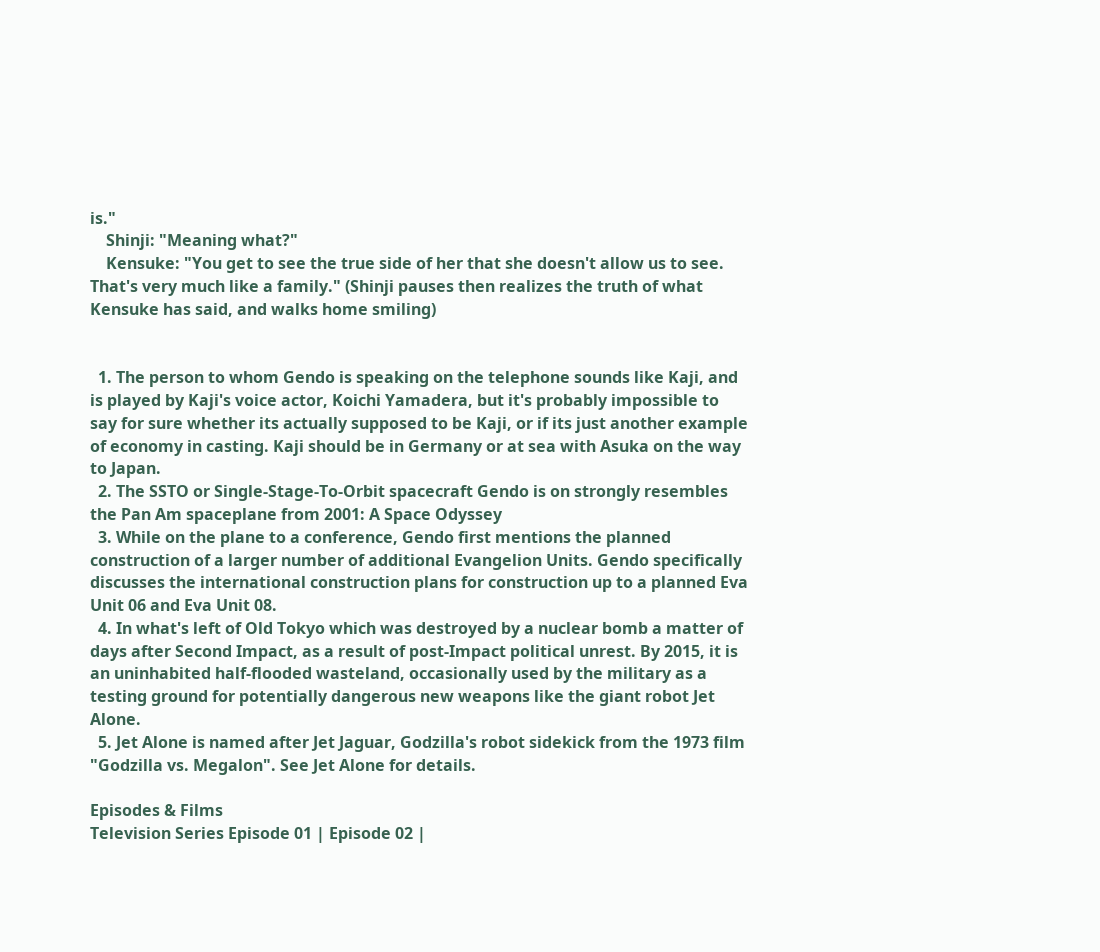is."
    Shinji: "Meaning what?"
    Kensuke: "You get to see the true side of her that she doesn't allow us to see. That's very much like a family." (Shinji pauses then realizes the truth of what Kensuke has said, and walks home smiling)


  1. The person to whom Gendo is speaking on the telephone sounds like Kaji, and is played by Kaji's voice actor, Koichi Yamadera, but it's probably impossible to say for sure whether its actually supposed to be Kaji, or if its just another example of economy in casting. Kaji should be in Germany or at sea with Asuka on the way to Japan.
  2. The SSTO or Single-Stage-To-Orbit spacecraft Gendo is on strongly resembles the Pan Am spaceplane from 2001: A Space Odyssey
  3. While on the plane to a conference, Gendo first mentions the planned construction of a larger number of additional Evangelion Units. Gendo specifically discusses the international construction plans for construction up to a planned Eva Unit 06 and Eva Unit 08.
  4. In what's left of Old Tokyo which was destroyed by a nuclear bomb a matter of days after Second Impact, as a result of post-Impact political unrest. By 2015, it is an uninhabited half-flooded wasteland, occasionally used by the military as a testing ground for potentially dangerous new weapons like the giant robot Jet Alone.
  5. Jet Alone is named after Jet Jaguar, Godzilla's robot sidekick from the 1973 film "Godzilla vs. Megalon". See Jet Alone for details.

Episodes & Films
Television Series Episode 01 | Episode 02 |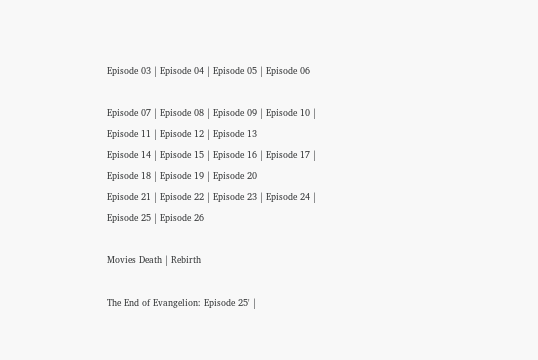Episode 03 | Episode 04 | Episode 05 | Episode 06

Episode 07 | Episode 08 | Episode 09 | Episode 10 | Episode 11 | Episode 12 | Episode 13
Episode 14 | Episode 15 | Episode 16 | Episode 17 | Episode 18 | Episode 19 | Episode 20
Episode 21 | Episode 22 | Episode 23 | Episode 24 | Episode 25 | Episode 26

Movies Death | Rebirth

The End of Evangelion: Episode 25' |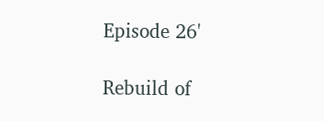Episode 26'

Rebuild of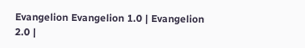Evangelion Evangelion 1.0 | Evangelion 2.0 |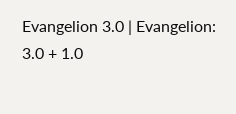Evangelion 3.0 | Evangelion: 3.0 + 1.0